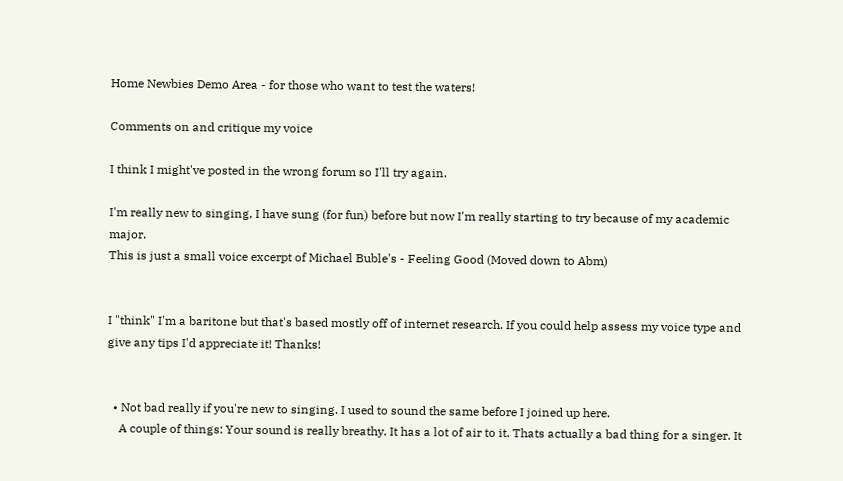Home Newbies Demo Area - for those who want to test the waters!

Comments on and critique my voice

I think I might've posted in the wrong forum so I'll try again.

I'm really new to singing, I have sung (for fun) before but now I'm really starting to try because of my academic major.
This is just a small voice excerpt of Michael Buble's - Feeling Good (Moved down to Abm)


I "think" I'm a baritone but that's based mostly off of internet research. If you could help assess my voice type and give any tips I'd appreciate it! Thanks!


  • Not bad really if you're new to singing. I used to sound the same before I joined up here.
    A couple of things: Your sound is really breathy. It has a lot of air to it. Thats actually a bad thing for a singer. It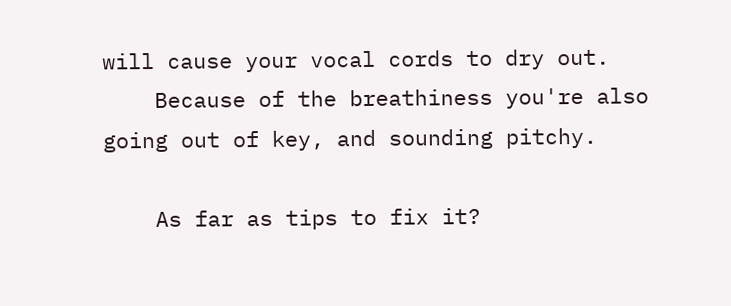will cause your vocal cords to dry out.
    Because of the breathiness you're also going out of key, and sounding pitchy.

    As far as tips to fix it?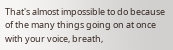That's almost impossible to do because of the many things going on at once with your voice, breath,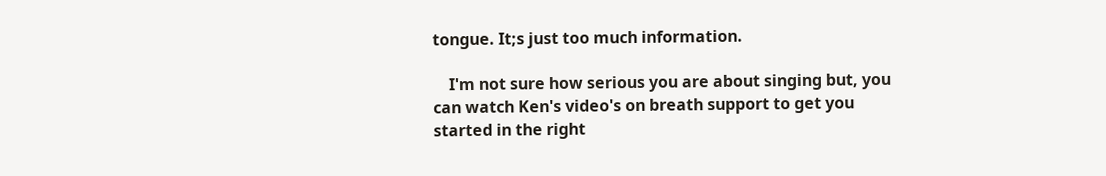tongue. It;s just too much information.

    I'm not sure how serious you are about singing but, you can watch Ken's video's on breath support to get you started in the right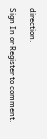direction.

Sign In or Register to comment.